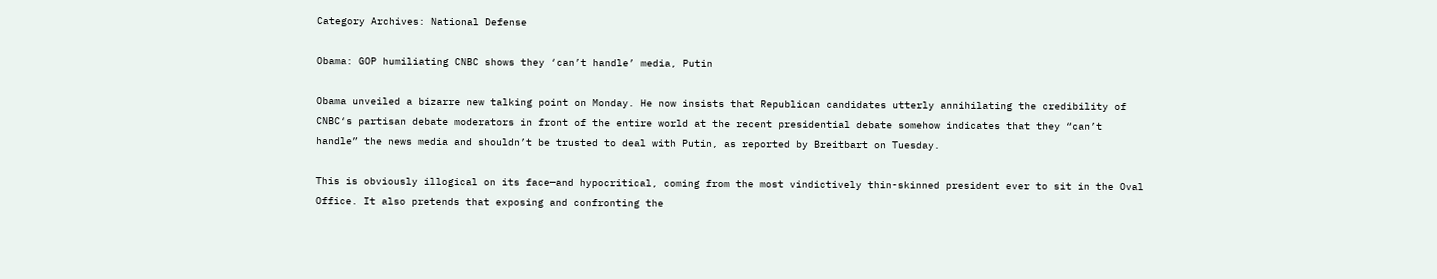Category Archives: National Defense

Obama: GOP humiliating CNBC shows they ‘can’t handle’ media, Putin

Obama unveiled a bizarre new talking point on Monday. He now insists that Republican candidates utterly annihilating the credibility of CNBC‘s partisan debate moderators in front of the entire world at the recent presidential debate somehow indicates that they “can’t handle” the news media and shouldn’t be trusted to deal with Putin, as reported by Breitbart on Tuesday.

This is obviously illogical on its face—and hypocritical, coming from the most vindictively thin-skinned president ever to sit in the Oval Office. It also pretends that exposing and confronting the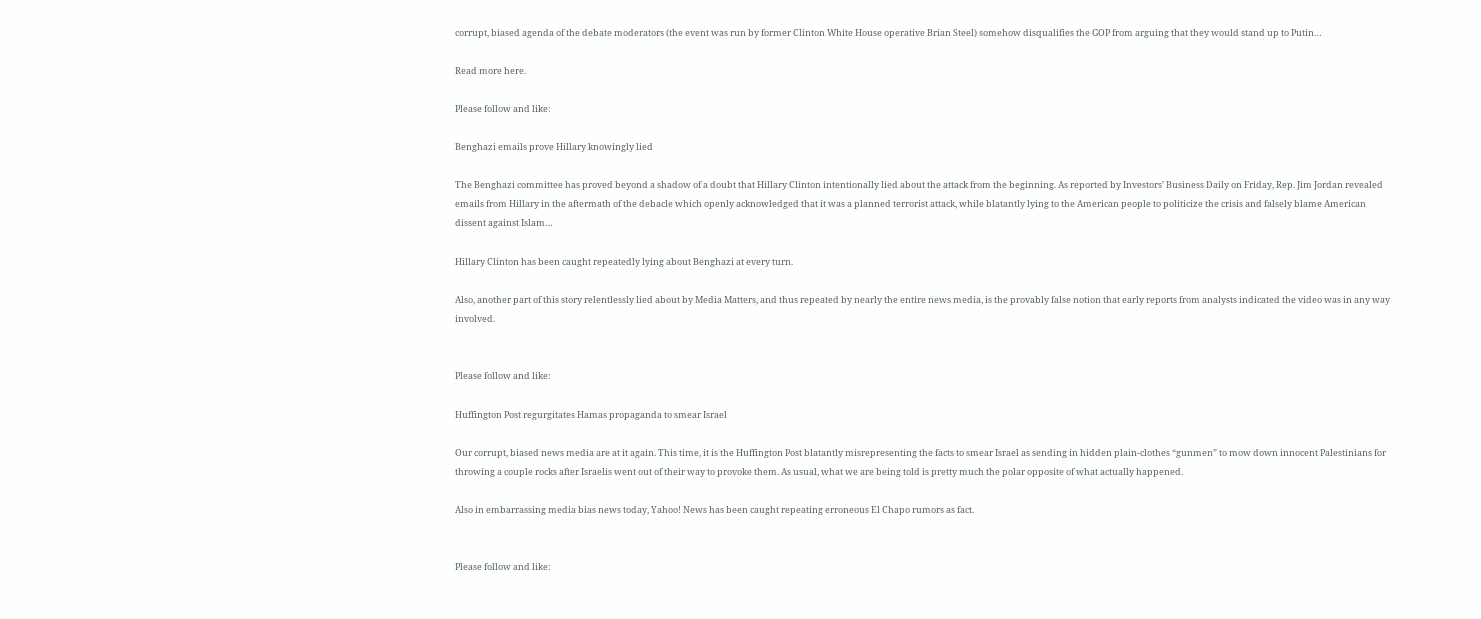corrupt, biased agenda of the debate moderators (the event was run by former Clinton White House operative Brian Steel) somehow disqualifies the GOP from arguing that they would stand up to Putin…

Read more here.

Please follow and like:

Benghazi emails prove Hillary knowingly lied

The Benghazi committee has proved beyond a shadow of a doubt that Hillary Clinton intentionally lied about the attack from the beginning. As reported by Investors’ Business Daily on Friday, Rep. Jim Jordan revealed emails from Hillary in the aftermath of the debacle which openly acknowledged that it was a planned terrorist attack, while blatantly lying to the American people to politicize the crisis and falsely blame American dissent against Islam…

Hillary Clinton has been caught repeatedly lying about Benghazi at every turn.

Also, another part of this story relentlessly lied about by Media Matters, and thus repeated by nearly the entire news media, is the provably false notion that early reports from analysts indicated the video was in any way involved.


Please follow and like:

Huffington Post regurgitates Hamas propaganda to smear Israel

Our corrupt, biased news media are at it again. This time, it is the Huffington Post blatantly misrepresenting the facts to smear Israel as sending in hidden plain-clothes “gunmen” to mow down innocent Palestinians for throwing a couple rocks after Israelis went out of their way to provoke them. As usual, what we are being told is pretty much the polar opposite of what actually happened.

Also in embarrassing media bias news today, Yahoo! News has been caught repeating erroneous El Chapo rumors as fact.


Please follow and like: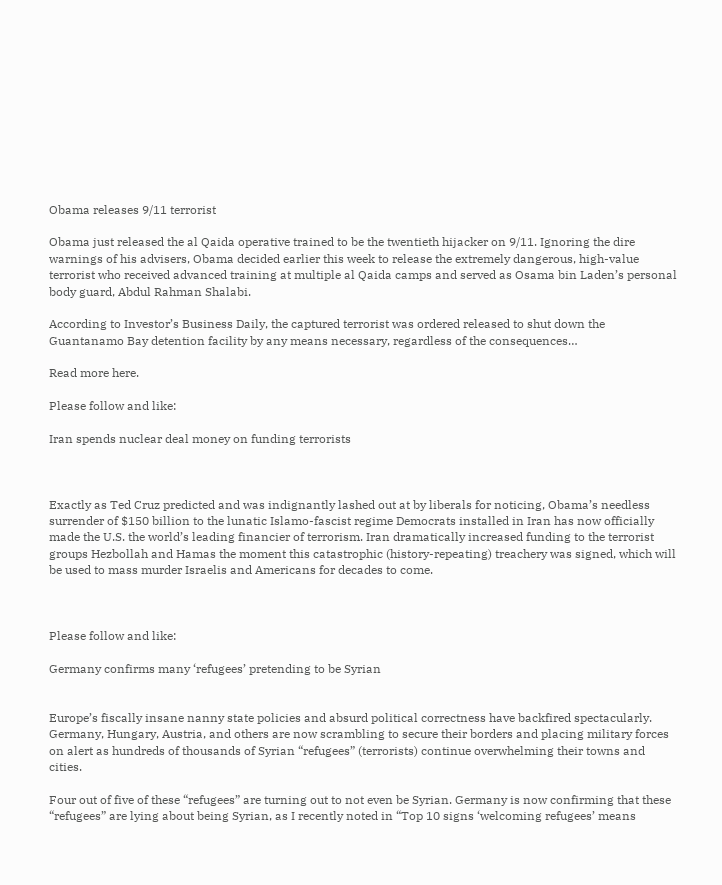Obama releases 9/11 terrorist

Obama just released the al Qaida operative trained to be the twentieth hijacker on 9/11. Ignoring the dire warnings of his advisers, Obama decided earlier this week to release the extremely dangerous, high-value terrorist who received advanced training at multiple al Qaida camps and served as Osama bin Laden’s personal body guard, Abdul Rahman Shalabi.

According to Investor’s Business Daily, the captured terrorist was ordered released to shut down the Guantanamo Bay detention facility by any means necessary, regardless of the consequences…

Read more here.

Please follow and like:

Iran spends nuclear deal money on funding terrorists



Exactly as Ted Cruz predicted and was indignantly lashed out at by liberals for noticing, Obama’s needless surrender of $150 billion to the lunatic Islamo-fascist regime Democrats installed in Iran has now officially made the U.S. the world’s leading financier of terrorism. Iran dramatically increased funding to the terrorist groups Hezbollah and Hamas the moment this catastrophic (history-repeating) treachery was signed, which will be used to mass murder Israelis and Americans for decades to come.



Please follow and like:

Germany confirms many ‘refugees’ pretending to be Syrian


Europe’s fiscally insane nanny state policies and absurd political correctness have backfired spectacularly. Germany, Hungary, Austria, and others are now scrambling to secure their borders and placing military forces on alert as hundreds of thousands of Syrian “refugees” (terrorists) continue overwhelming their towns and cities.

Four out of five of these “refugees” are turning out to not even be Syrian. Germany is now confirming that these “refugees” are lying about being Syrian, as I recently noted in “Top 10 signs ‘welcoming refugees’ means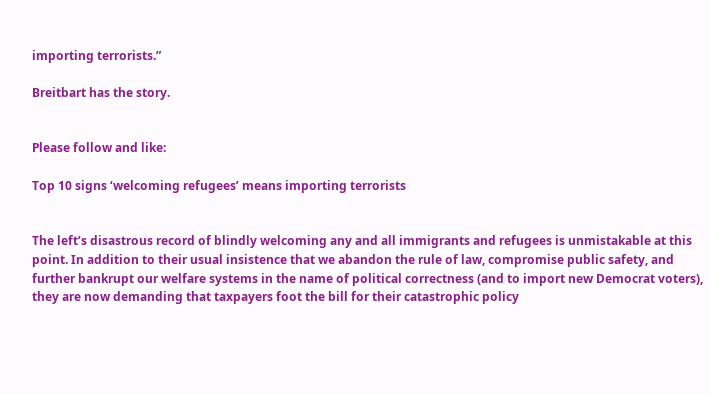importing terrorists.”

Breitbart has the story.


Please follow and like:

Top 10 signs ‘welcoming refugees’ means importing terrorists


The left’s disastrous record of blindly welcoming any and all immigrants and refugees is unmistakable at this point. In addition to their usual insistence that we abandon the rule of law, compromise public safety, and further bankrupt our welfare systems in the name of political correctness (and to import new Democrat voters), they are now demanding that taxpayers foot the bill for their catastrophic policy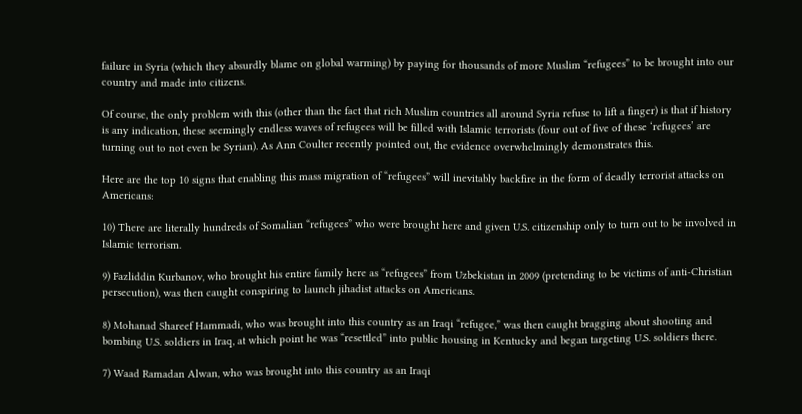failure in Syria (which they absurdly blame on global warming) by paying for thousands of more Muslim “refugees” to be brought into our country and made into citizens.

Of course, the only problem with this (other than the fact that rich Muslim countries all around Syria refuse to lift a finger) is that if history is any indication, these seemingly endless waves of refugees will be filled with Islamic terrorists (four out of five of these ‘refugees’ are turning out to not even be Syrian). As Ann Coulter recently pointed out, the evidence overwhelmingly demonstrates this.

Here are the top 10 signs that enabling this mass migration of “refugees” will inevitably backfire in the form of deadly terrorist attacks on Americans:

10) There are literally hundreds of Somalian “refugees” who were brought here and given U.S. citizenship only to turn out to be involved in Islamic terrorism.

9) Fazliddin Kurbanov, who brought his entire family here as “refugees” from Uzbekistan in 2009 (pretending to be victims of anti-Christian persecution), was then caught conspiring to launch jihadist attacks on Americans.

8) Mohanad Shareef Hammadi, who was brought into this country as an Iraqi “refugee,” was then caught bragging about shooting and bombing U.S. soldiers in Iraq, at which point he was “resettled” into public housing in Kentucky and began targeting U.S. soldiers there.

7) Waad Ramadan Alwan, who was brought into this country as an Iraqi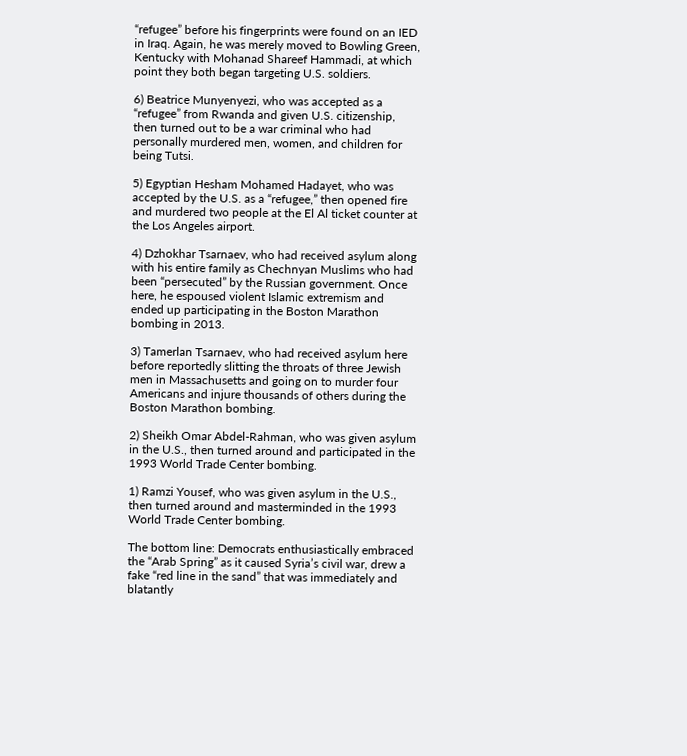“refugee” before his fingerprints were found on an IED in Iraq. Again, he was merely moved to Bowling Green, Kentucky with Mohanad Shareef Hammadi, at which point they both began targeting U.S. soldiers.

6) Beatrice Munyenyezi, who was accepted as a “refugee” from Rwanda and given U.S. citizenship, then turned out to be a war criminal who had personally murdered men, women, and children for being Tutsi.

5) Egyptian Hesham Mohamed Hadayet, who was accepted by the U.S. as a “refugee,” then opened fire and murdered two people at the El Al ticket counter at the Los Angeles airport.

4) Dzhokhar Tsarnaev, who had received asylum along with his entire family as Chechnyan Muslims who had been “persecuted” by the Russian government. Once here, he espoused violent Islamic extremism and ended up participating in the Boston Marathon bombing in 2013.

3) Tamerlan Tsarnaev, who had received asylum here before reportedly slitting the throats of three Jewish men in Massachusetts and going on to murder four Americans and injure thousands of others during the Boston Marathon bombing.

2) Sheikh Omar Abdel-Rahman, who was given asylum in the U.S., then turned around and participated in the 1993 World Trade Center bombing.

1) Ramzi Yousef, who was given asylum in the U.S., then turned around and masterminded in the 1993 World Trade Center bombing.

The bottom line: Democrats enthusiastically embraced the “Arab Spring” as it caused Syria’s civil war, drew a fake “red line in the sand” that was immediately and blatantly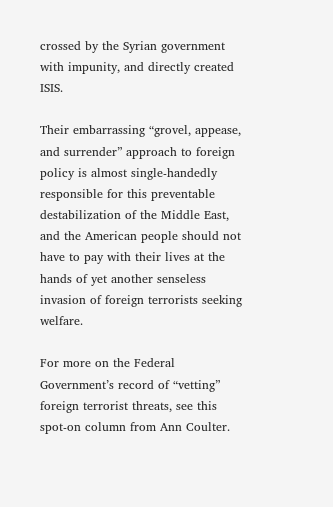crossed by the Syrian government with impunity, and directly created ISIS.

Their embarrassing “grovel, appease, and surrender” approach to foreign policy is almost single-handedly responsible for this preventable destabilization of the Middle East, and the American people should not have to pay with their lives at the hands of yet another senseless invasion of foreign terrorists seeking welfare.

For more on the Federal Government’s record of “vetting” foreign terrorist threats, see this spot-on column from Ann Coulter.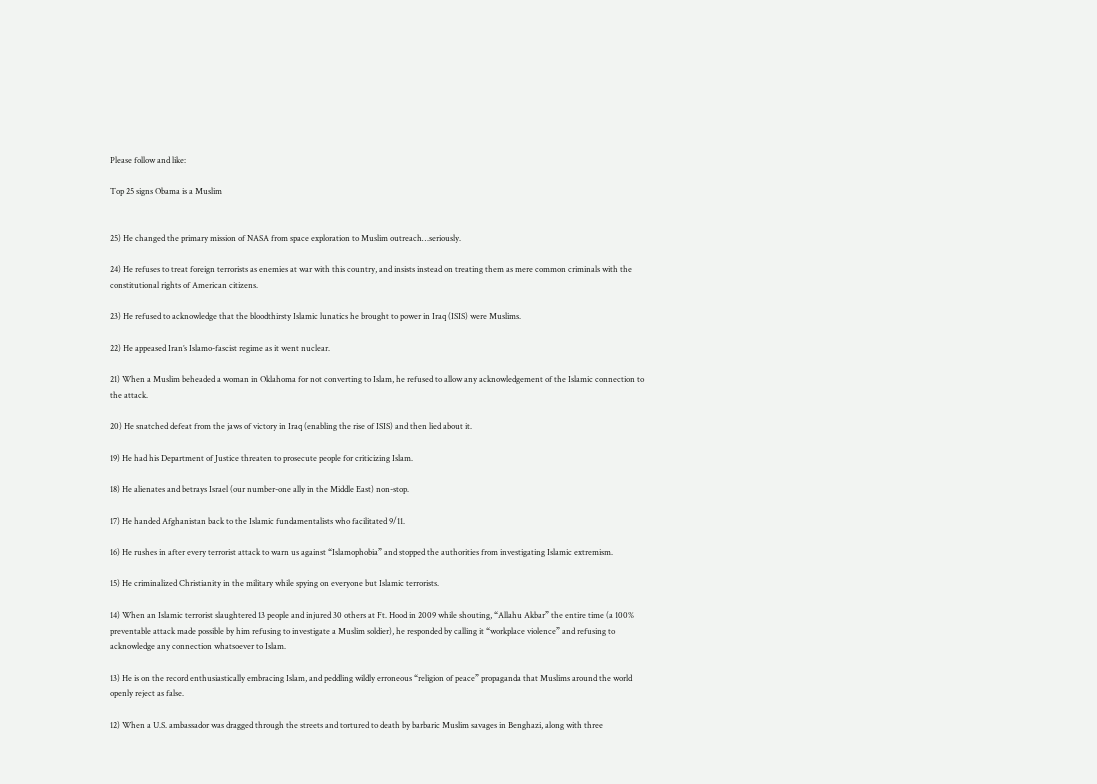Please follow and like:

Top 25 signs Obama is a Muslim


25) He changed the primary mission of NASA from space exploration to Muslim outreach…seriously.

24) He refuses to treat foreign terrorists as enemies at war with this country, and insists instead on treating them as mere common criminals with the constitutional rights of American citizens.

23) He refused to acknowledge that the bloodthirsty Islamic lunatics he brought to power in Iraq (ISIS) were Muslims.

22) He appeased Iran’s Islamo-fascist regime as it went nuclear.

21) When a Muslim beheaded a woman in Oklahoma for not converting to Islam, he refused to allow any acknowledgement of the Islamic connection to the attack.

20) He snatched defeat from the jaws of victory in Iraq (enabling the rise of ISIS) and then lied about it.

19) He had his Department of Justice threaten to prosecute people for criticizing Islam.

18) He alienates and betrays Israel (our number-one ally in the Middle East) non-stop.

17) He handed Afghanistan back to the Islamic fundamentalists who facilitated 9/11.

16) He rushes in after every terrorist attack to warn us against “Islamophobia” and stopped the authorities from investigating Islamic extremism.

15) He criminalized Christianity in the military while spying on everyone but Islamic terrorists.

14) When an Islamic terrorist slaughtered 13 people and injured 30 others at Ft. Hood in 2009 while shouting, “Allahu Akbar” the entire time (a 100% preventable attack made possible by him refusing to investigate a Muslim soldier), he responded by calling it “workplace violence” and refusing to acknowledge any connection whatsoever to Islam.

13) He is on the record enthusiastically embracing Islam, and peddling wildly erroneous “religion of peace” propaganda that Muslims around the world openly reject as false.

12) When a U.S. ambassador was dragged through the streets and tortured to death by barbaric Muslim savages in Benghazi, along with three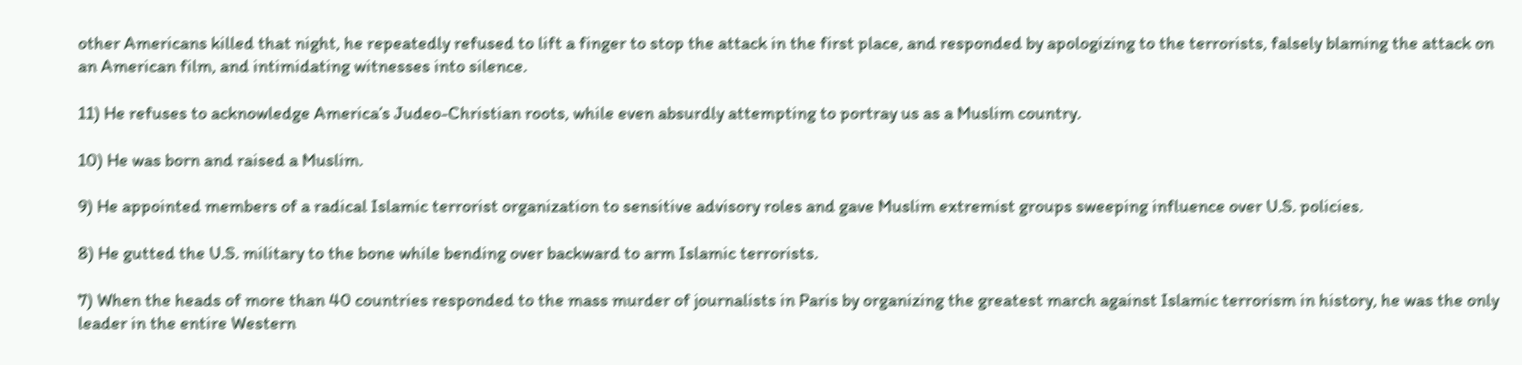other Americans killed that night, he repeatedly refused to lift a finger to stop the attack in the first place, and responded by apologizing to the terrorists, falsely blaming the attack on an American film, and intimidating witnesses into silence.

11) He refuses to acknowledge America’s Judeo-Christian roots, while even absurdly attempting to portray us as a Muslim country.

10) He was born and raised a Muslim.

9) He appointed members of a radical Islamic terrorist organization to sensitive advisory roles and gave Muslim extremist groups sweeping influence over U.S. policies.

8) He gutted the U.S. military to the bone while bending over backward to arm Islamic terrorists.

7) When the heads of more than 40 countries responded to the mass murder of journalists in Paris by organizing the greatest march against Islamic terrorism in history, he was the only leader in the entire Western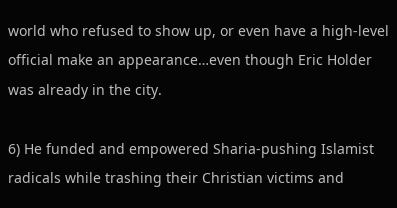world who refused to show up, or even have a high-level official make an appearance…even though Eric Holder was already in the city.

6) He funded and empowered Sharia-pushing Islamist radicals while trashing their Christian victims and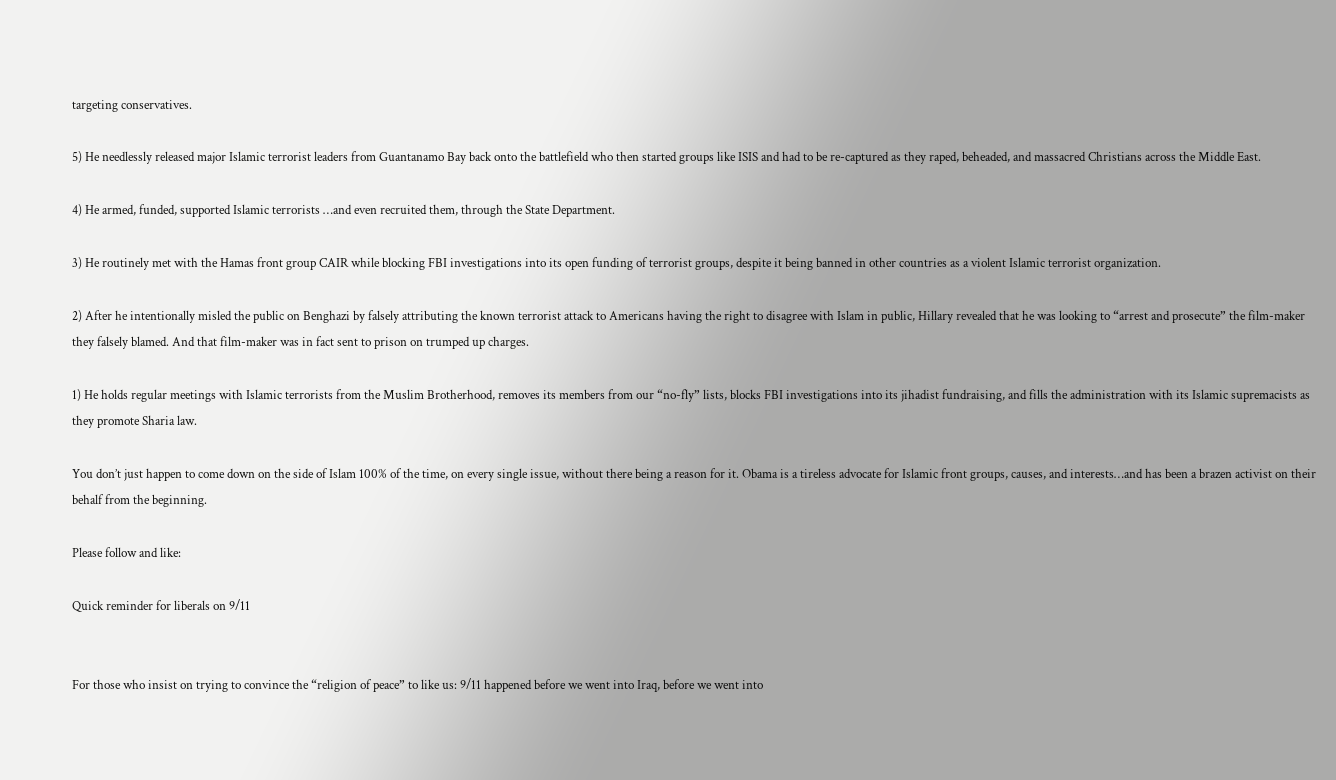targeting conservatives.

5) He needlessly released major Islamic terrorist leaders from Guantanamo Bay back onto the battlefield who then started groups like ISIS and had to be re-captured as they raped, beheaded, and massacred Christians across the Middle East.

4) He armed, funded, supported Islamic terrorists …and even recruited them, through the State Department.

3) He routinely met with the Hamas front group CAIR while blocking FBI investigations into its open funding of terrorist groups, despite it being banned in other countries as a violent Islamic terrorist organization.

2) After he intentionally misled the public on Benghazi by falsely attributing the known terrorist attack to Americans having the right to disagree with Islam in public, Hillary revealed that he was looking to “arrest and prosecute” the film-maker they falsely blamed. And that film-maker was in fact sent to prison on trumped up charges.

1) He holds regular meetings with Islamic terrorists from the Muslim Brotherhood, removes its members from our “no-fly” lists, blocks FBI investigations into its jihadist fundraising, and fills the administration with its Islamic supremacists as they promote Sharia law.

You don’t just happen to come down on the side of Islam 100% of the time, on every single issue, without there being a reason for it. Obama is a tireless advocate for Islamic front groups, causes, and interests…and has been a brazen activist on their behalf from the beginning.

Please follow and like:

Quick reminder for liberals on 9/11


For those who insist on trying to convince the “religion of peace” to like us: 9/11 happened before we went into Iraq, before we went into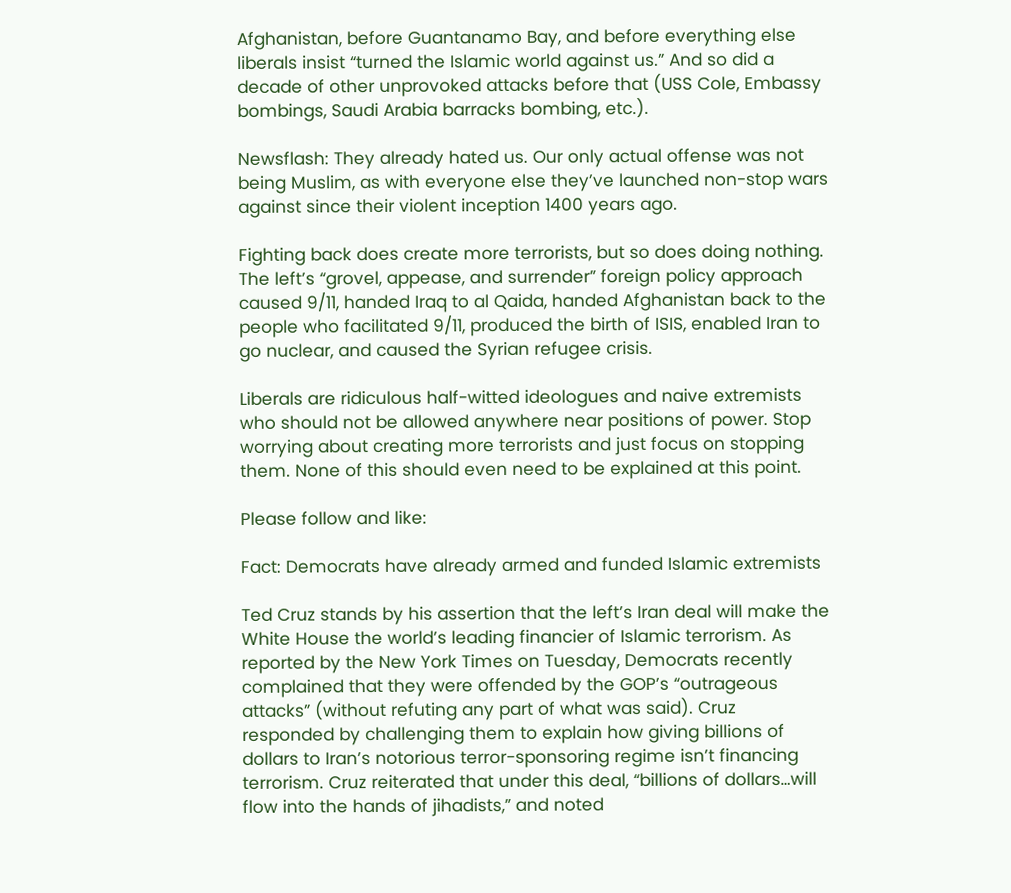Afghanistan, before Guantanamo Bay, and before everything else liberals insist “turned the Islamic world against us.” And so did a decade of other unprovoked attacks before that (USS Cole, Embassy bombings, Saudi Arabia barracks bombing, etc.).

Newsflash: They already hated us. Our only actual offense was not being Muslim, as with everyone else they’ve launched non-stop wars against since their violent inception 1400 years ago.

Fighting back does create more terrorists, but so does doing nothing. The left’s “grovel, appease, and surrender” foreign policy approach caused 9/11, handed Iraq to al Qaida, handed Afghanistan back to the people who facilitated 9/11, produced the birth of ISIS, enabled Iran to go nuclear, and caused the Syrian refugee crisis.

Liberals are ridiculous half-witted ideologues and naive extremists who should not be allowed anywhere near positions of power. Stop worrying about creating more terrorists and just focus on stopping them. None of this should even need to be explained at this point.

Please follow and like:

Fact: Democrats have already armed and funded Islamic extremists

Ted Cruz stands by his assertion that the left’s Iran deal will make the White House the world’s leading financier of Islamic terrorism. As reported by the New York Times on Tuesday, Democrats recently complained that they were offended by the GOP’s “outrageous attacks” (without refuting any part of what was said). Cruz responded by challenging them to explain how giving billions of dollars to Iran’s notorious terror-sponsoring regime isn’t financing terrorism. Cruz reiterated that under this deal, “billions of dollars…will flow into the hands of jihadists,” and noted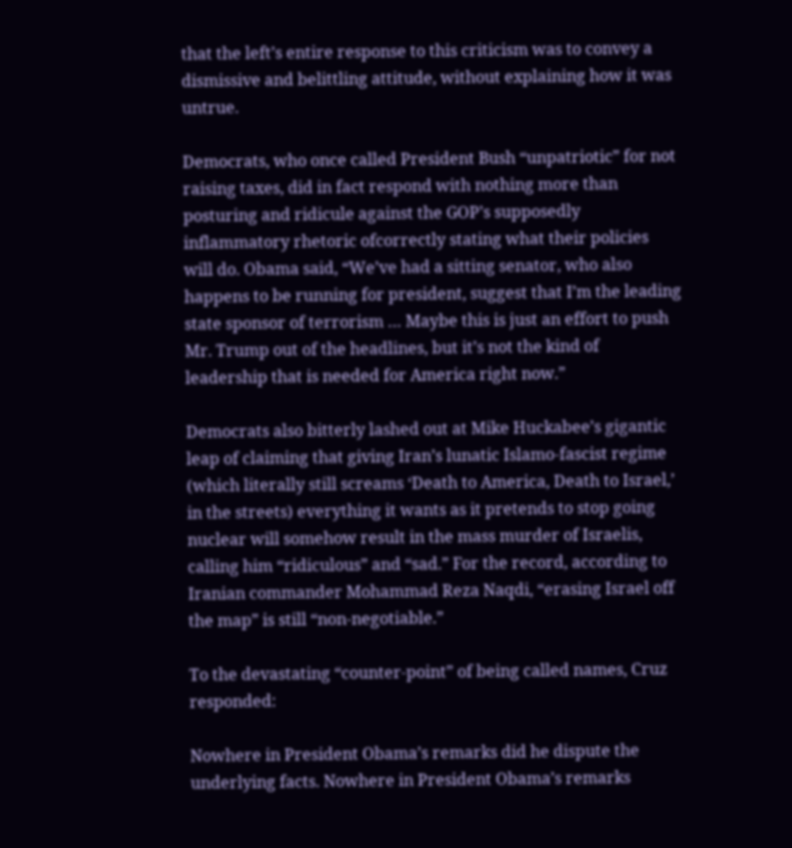that the left’s entire response to this criticism was to convey a dismissive and belittling attitude, without explaining how it was untrue.

Democrats, who once called President Bush “unpatriotic” for not raising taxes, did in fact respond with nothing more than posturing and ridicule against the GOP’s supposedly inflammatory rhetoric ofcorrectly stating what their policies will do. Obama said, “We’ve had a sitting senator, who also happens to be running for president, suggest that I’m the leading state sponsor of terrorism … Maybe this is just an effort to push Mr. Trump out of the headlines, but it’s not the kind of leadership that is needed for America right now.”

Democrats also bitterly lashed out at Mike Huckabee’s gigantic leap of claiming that giving Iran’s lunatic Islamo-fascist regime (which literally still screams ‘Death to America, Death to Israel,’ in the streets) everything it wants as it pretends to stop going nuclear will somehow result in the mass murder of Israelis, calling him “ridiculous” and “sad.” For the record, according to Iranian commander Mohammad Reza Naqdi, “erasing Israel off the map” is still “non-negotiable.”

To the devastating “counter-point” of being called names, Cruz responded:

Nowhere in President Obama’s remarks did he dispute the underlying facts. Nowhere in President Obama’s remarks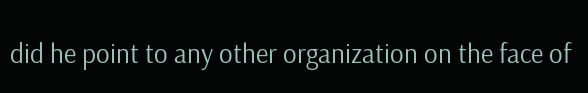did he point to any other organization on the face of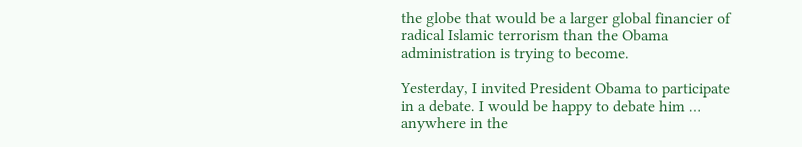the globe that would be a larger global financier of radical Islamic terrorism than the Obama administration is trying to become.

Yesterday, I invited President Obama to participate in a debate. I would be happy to debate him … anywhere in the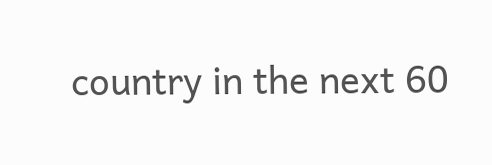country in the next 60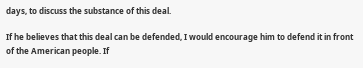days, to discuss the substance of this deal.

If he believes that this deal can be defended, I would encourage him to defend it in front of the American people. If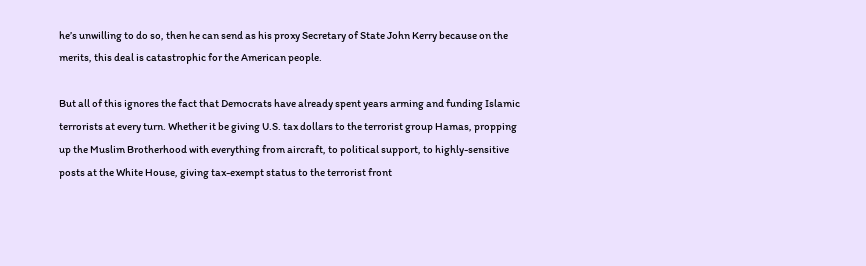he’s unwilling to do so, then he can send as his proxy Secretary of State John Kerry because on the merits, this deal is catastrophic for the American people.

But all of this ignores the fact that Democrats have already spent years arming and funding Islamic terrorists at every turn. Whether it be giving U.S. tax dollars to the terrorist group Hamas, propping up the Muslim Brotherhood with everything from aircraft, to political support, to highly-sensitive posts at the White House, giving tax-exempt status to the terrorist front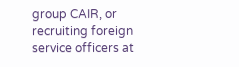group CAIR, or recruiting foreign service officers at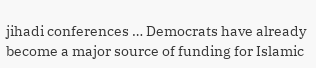jihadi conferences … Democrats have already become a major source of funding for Islamic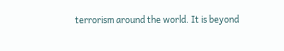terrorism around the world. It is beyond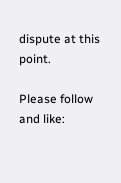dispute at this point.

Please follow and like: